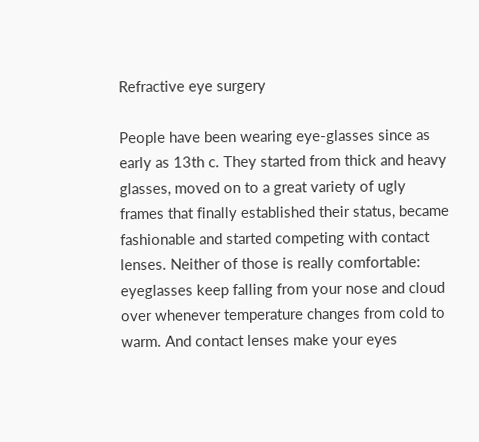Refractive eye surgery

People have been wearing eye-glasses since as early as 13th c. They started from thick and heavy glasses, moved on to a great variety of ugly frames that finally established their status, became fashionable and started competing with contact lenses. Neither of those is really comfortable: eyeglasses keep falling from your nose and cloud over whenever temperature changes from cold to warm. And contact lenses make your eyes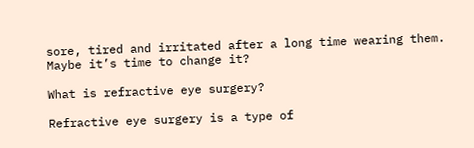sore, tired and irritated after a long time wearing them. Maybe it’s time to change it?

What is refractive eye surgery?

Refractive eye surgery is a type of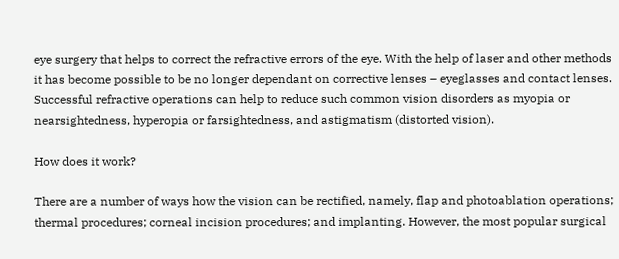eye surgery that helps to correct the refractive errors of the eye. With the help of laser and other methods it has become possible to be no longer dependant on corrective lenses – eyeglasses and contact lenses. Successful refractive operations can help to reduce such common vision disorders as myopia or nearsightedness, hyperopia or farsightedness, and astigmatism (distorted vision).

How does it work?

There are a number of ways how the vision can be rectified, namely, flap and photoablation operations; thermal procedures; corneal incision procedures; and implanting. However, the most popular surgical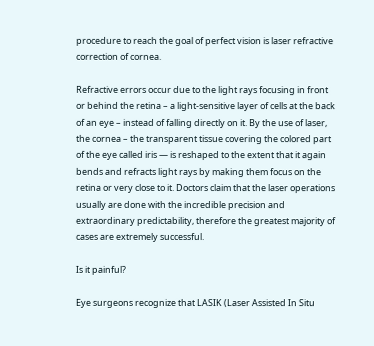procedure to reach the goal of perfect vision is laser refractive correction of cornea.

Refractive errors occur due to the light rays focusing in front or behind the retina – a light-sensitive layer of cells at the back of an eye – instead of falling directly on it. By the use of laser, the cornea – the transparent tissue covering the colored part of the eye called iris — is reshaped to the extent that it again bends and refracts light rays by making them focus on the retina or very close to it. Doctors claim that the laser operations usually are done with the incredible precision and extraordinary predictability, therefore the greatest majority of cases are extremely successful.

Is it painful?

Eye surgeons recognize that LASIK (Laser Assisted In Situ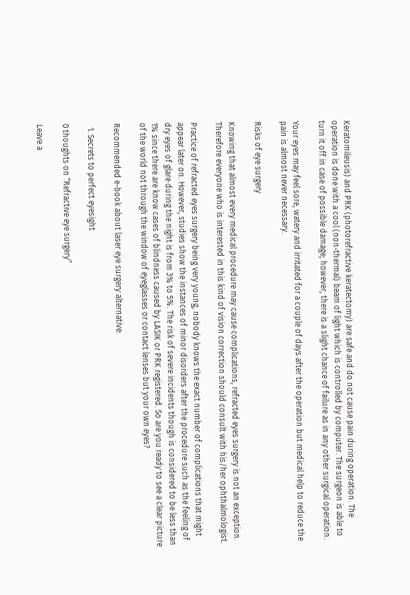Keratomileusis) and PRK (photorefractive keratectomy) are safe and do not cause pain during operation. The operation is done with a cool (non-thermal) beam of light which is controlled by computer. The surgeon is able to turn it off in case of possible damage; however, there is a slight chance of failure as in any other surgical operation.

Your eyes may feel sore, watery and irritated for a couple of days after the operation but medical help to reduce the pain is almost never necessary.

Risks of eye surgery

Knowing that almost every medical procedure may cause complications, refracted eyes surgery is not an exception. Therefore everyone who is interested in this kind of vision correction should consult with his/her ophthalmologist.

Practice of refracted eyes surgery being very young, nobody knows the exact number of complications that might appear later on. However, studies show the instances of minor disorders after the procedure such as the feeling of dry eyes of glare during the night is from 3% to 5%. The risk of severe incidents though is considered to be less than 1% since there are know cases of blindness caused by LASIK or PRK registered. So are you ready to see a clear picture of the world not through the window of eyeglasses or contact lenses but your own eyes?

Recommended e-book about laser eye surgery alternative:

  1. Secrets to perfect eyesight

0 thoughts on “Refractive eye surgery”

Leave a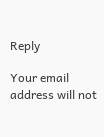Reply

Your email address will not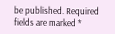be published. Required fields are marked *